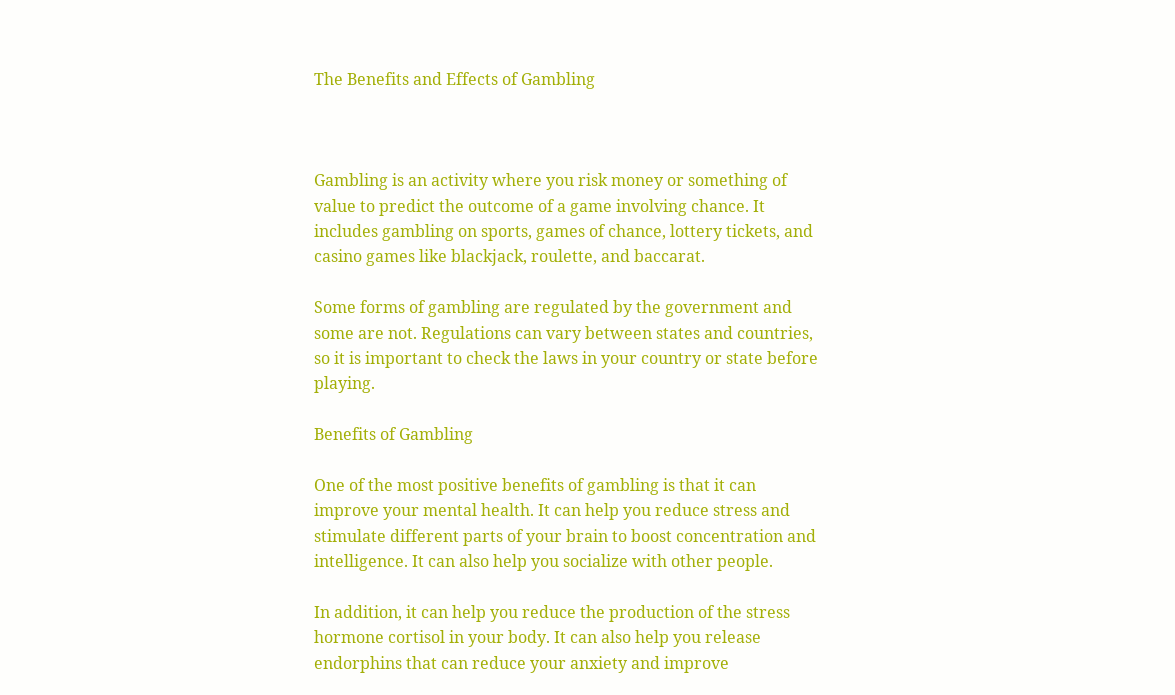The Benefits and Effects of Gambling



Gambling is an activity where you risk money or something of value to predict the outcome of a game involving chance. It includes gambling on sports, games of chance, lottery tickets, and casino games like blackjack, roulette, and baccarat.

Some forms of gambling are regulated by the government and some are not. Regulations can vary between states and countries, so it is important to check the laws in your country or state before playing.

Benefits of Gambling

One of the most positive benefits of gambling is that it can improve your mental health. It can help you reduce stress and stimulate different parts of your brain to boost concentration and intelligence. It can also help you socialize with other people.

In addition, it can help you reduce the production of the stress hormone cortisol in your body. It can also help you release endorphins that can reduce your anxiety and improve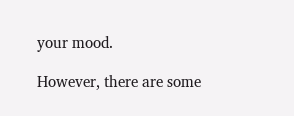your mood.

However, there are some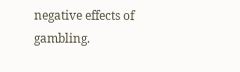negative effects of gambling.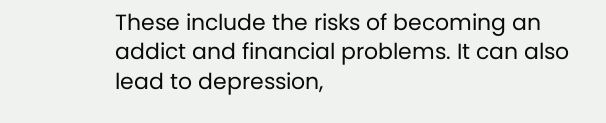These include the risks of becoming an addict and financial problems. It can also lead to depression,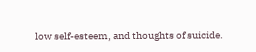low self-esteem, and thoughts of suicide.